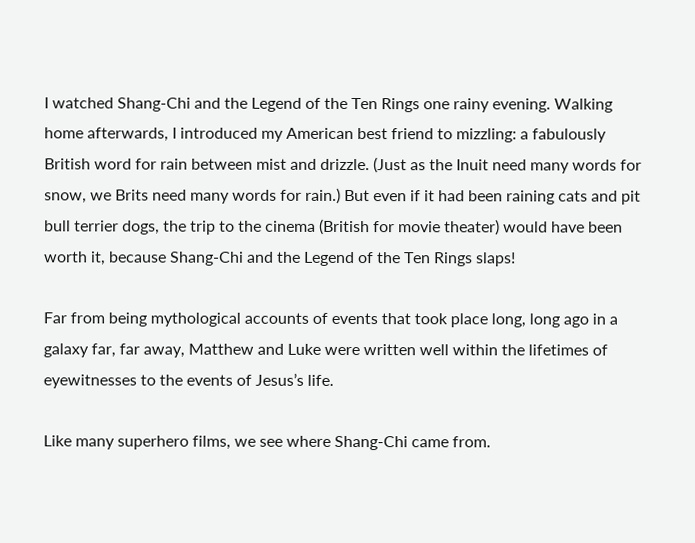I watched Shang-Chi and the Legend of the Ten Rings one rainy evening. Walking home afterwards, I introduced my American best friend to mizzling: a fabulously British word for rain between mist and drizzle. (Just as the Inuit need many words for snow, we Brits need many words for rain.) But even if it had been raining cats and pit bull terrier dogs, the trip to the cinema (British for movie theater) would have been worth it, because Shang-Chi and the Legend of the Ten Rings slaps!

Far from being mythological accounts of events that took place long, long ago in a galaxy far, far away, Matthew and Luke were written well within the lifetimes of eyewitnesses to the events of Jesus’s life.

Like many superhero films, we see where Shang-Chi came from.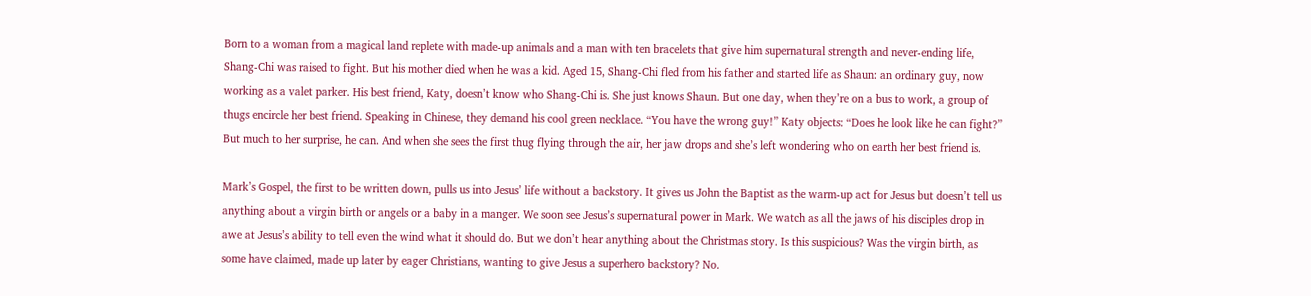Born to a woman from a magical land replete with made-up animals and a man with ten bracelets that give him supernatural strength and never-ending life, Shang-Chi was raised to fight. But his mother died when he was a kid. Aged 15, Shang-Chi fled from his father and started life as Shaun: an ordinary guy, now working as a valet parker. His best friend, Katy, doesn’t know who Shang-Chi is. She just knows Shaun. But one day, when they’re on a bus to work, a group of thugs encircle her best friend. Speaking in Chinese, they demand his cool green necklace. “You have the wrong guy!” Katy objects: “Does he look like he can fight?” But much to her surprise, he can. And when she sees the first thug flying through the air, her jaw drops and she’s left wondering who on earth her best friend is.

Mark’s Gospel, the first to be written down, pulls us into Jesus’ life without a backstory. It gives us John the Baptist as the warm-up act for Jesus but doesn’t tell us anything about a virgin birth or angels or a baby in a manger. We soon see Jesus’s supernatural power in Mark. We watch as all the jaws of his disciples drop in awe at Jesus’s ability to tell even the wind what it should do. But we don’t hear anything about the Christmas story. Is this suspicious? Was the virgin birth, as some have claimed, made up later by eager Christians, wanting to give Jesus a superhero backstory? No.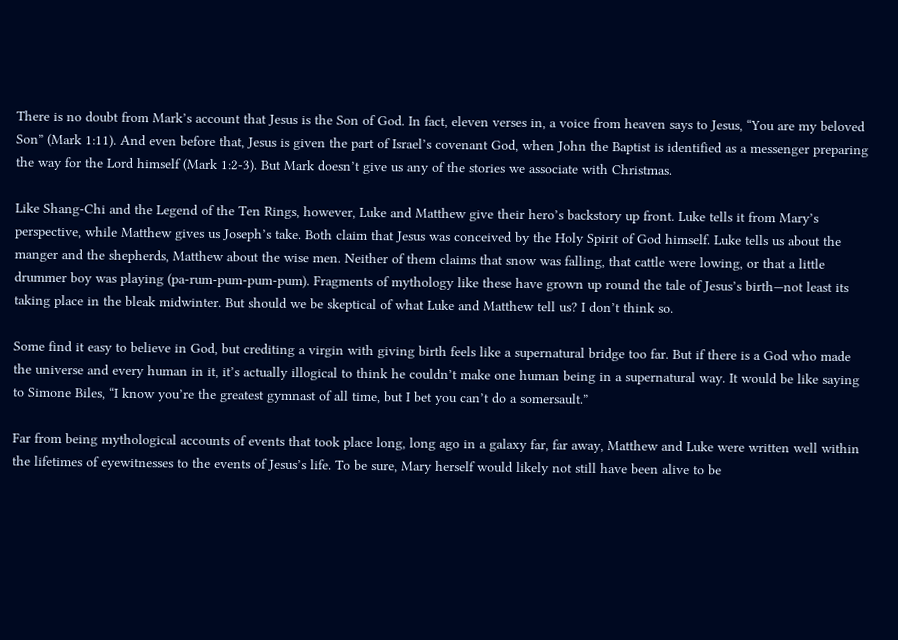There is no doubt from Mark’s account that Jesus is the Son of God. In fact, eleven verses in, a voice from heaven says to Jesus, “You are my beloved Son” (Mark 1:11). And even before that, Jesus is given the part of Israel’s covenant God, when John the Baptist is identified as a messenger preparing the way for the Lord himself (Mark 1:2-3). But Mark doesn’t give us any of the stories we associate with Christmas.

Like Shang-Chi and the Legend of the Ten Rings, however, Luke and Matthew give their hero’s backstory up front. Luke tells it from Mary’s perspective, while Matthew gives us Joseph’s take. Both claim that Jesus was conceived by the Holy Spirit of God himself. Luke tells us about the manger and the shepherds, Matthew about the wise men. Neither of them claims that snow was falling, that cattle were lowing, or that a little drummer boy was playing (pa-rum-pum-pum-pum). Fragments of mythology like these have grown up round the tale of Jesus’s birth—not least its taking place in the bleak midwinter. But should we be skeptical of what Luke and Matthew tell us? I don’t think so.

Some find it easy to believe in God, but crediting a virgin with giving birth feels like a supernatural bridge too far. But if there is a God who made the universe and every human in it, it’s actually illogical to think he couldn’t make one human being in a supernatural way. It would be like saying to Simone Biles, “I know you’re the greatest gymnast of all time, but I bet you can’t do a somersault.”

Far from being mythological accounts of events that took place long, long ago in a galaxy far, far away, Matthew and Luke were written well within the lifetimes of eyewitnesses to the events of Jesus’s life. To be sure, Mary herself would likely not still have been alive to be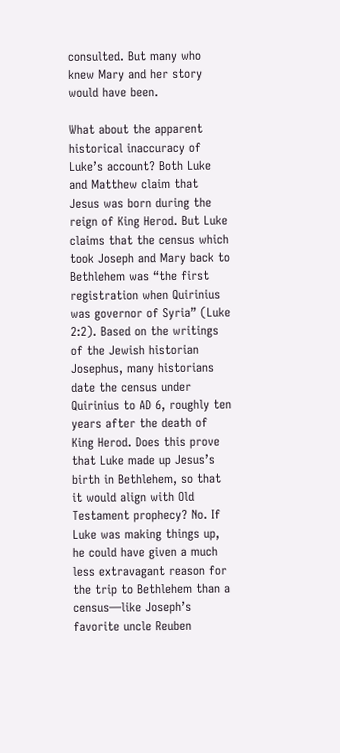consulted. But many who knew Mary and her story would have been.

What about the apparent historical inaccuracy of Luke’s account? Both Luke and Matthew claim that Jesus was born during the reign of King Herod. But Luke claims that the census which took Joseph and Mary back to Bethlehem was “the first registration when Quirinius was governor of Syria” (Luke 2:2). Based on the writings of the Jewish historian Josephus, many historians date the census under Quirinius to AD 6, roughly ten years after the death of King Herod. Does this prove that Luke made up Jesus’s birth in Bethlehem, so that it would align with Old Testament prophecy? No. If Luke was making things up, he could have given a much less extravagant reason for the trip to Bethlehem than a census—like Joseph’s favorite uncle Reuben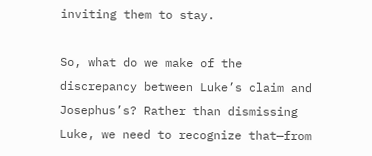inviting them to stay.

So, what do we make of the discrepancy between Luke’s claim and Josephus’s? Rather than dismissing Luke, we need to recognize that—from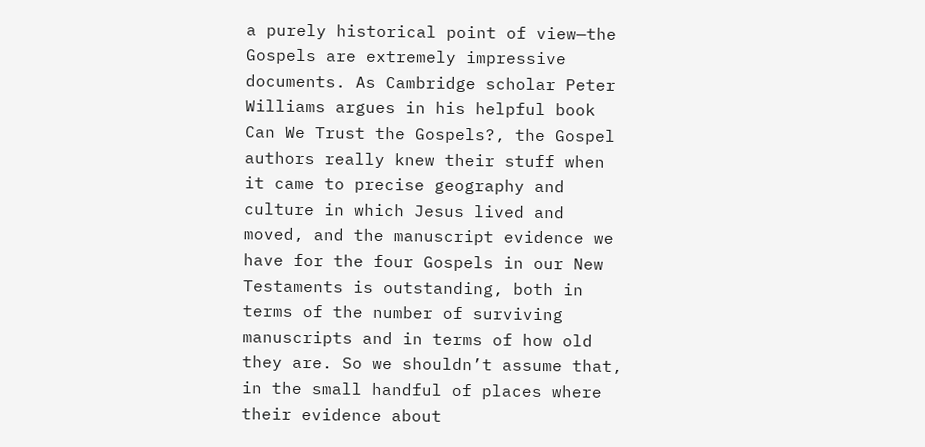a purely historical point of view—the Gospels are extremely impressive documents. As Cambridge scholar Peter Williams argues in his helpful book Can We Trust the Gospels?, the Gospel authors really knew their stuff when it came to precise geography and culture in which Jesus lived and moved, and the manuscript evidence we have for the four Gospels in our New Testaments is outstanding, both in terms of the number of surviving manuscripts and in terms of how old they are. So we shouldn’t assume that, in the small handful of places where their evidence about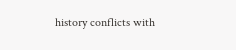history conflicts with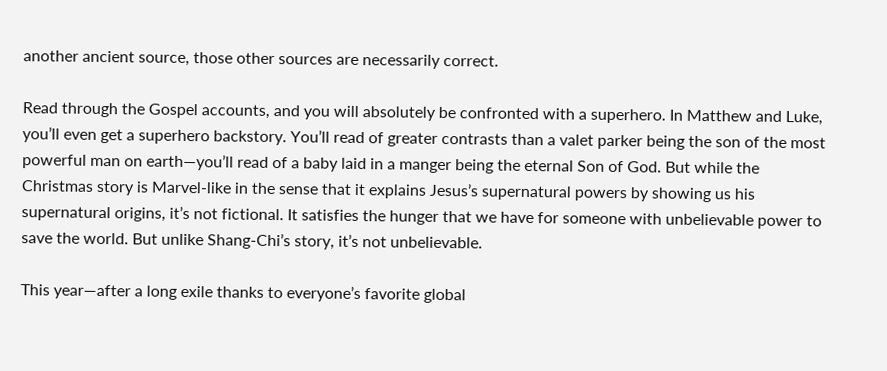another ancient source, those other sources are necessarily correct.

Read through the Gospel accounts, and you will absolutely be confronted with a superhero. In Matthew and Luke, you’ll even get a superhero backstory. You’ll read of greater contrasts than a valet parker being the son of the most powerful man on earth—you’ll read of a baby laid in a manger being the eternal Son of God. But while the Christmas story is Marvel-like in the sense that it explains Jesus’s supernatural powers by showing us his supernatural origins, it’s not fictional. It satisfies the hunger that we have for someone with unbelievable power to save the world. But unlike Shang-Chi’s story, it’s not unbelievable.

This year—after a long exile thanks to everyone’s favorite global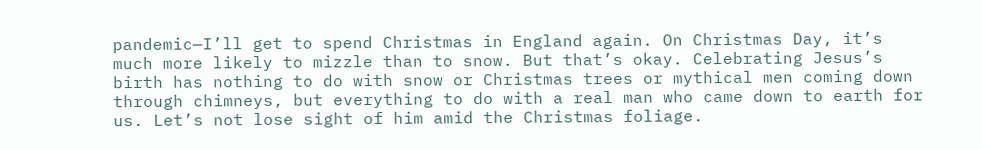pandemic—I’ll get to spend Christmas in England again. On Christmas Day, it’s much more likely to mizzle than to snow. But that’s okay. Celebrating Jesus’s birth has nothing to do with snow or Christmas trees or mythical men coming down through chimneys, but everything to do with a real man who came down to earth for us. Let’s not lose sight of him amid the Christmas foliage.